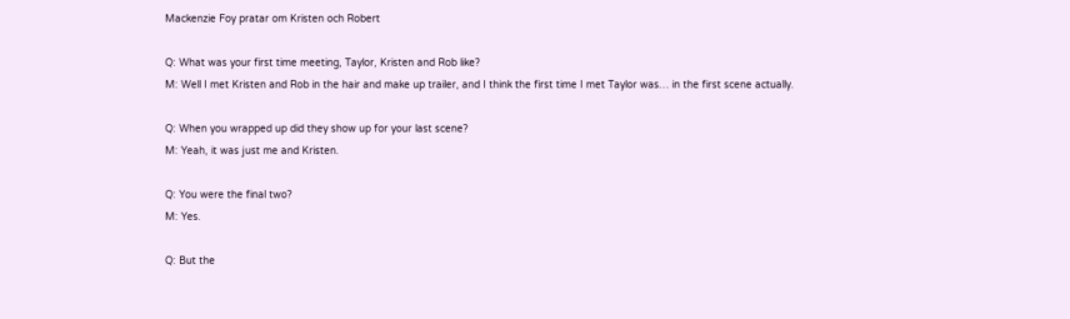Mackenzie Foy pratar om Kristen och Robert

Q: What was your first time meeting, Taylor, Kristen and Rob like?
M: Well I met Kristen and Rob in the hair and make up trailer, and I think the first time I met Taylor was… in the first scene actually.

Q: When you wrapped up did they show up for your last scene?
M: Yeah, it was just me and Kristen.

Q: You were the final two?
M: Yes.

Q: But the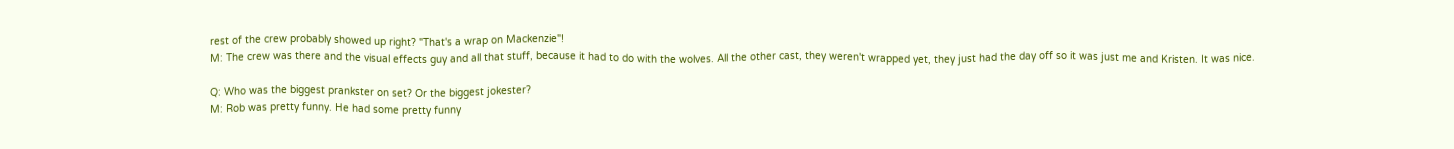rest of the crew probably showed up right? "That's a wrap on Mackenzie"!
M: The crew was there and the visual effects guy and all that stuff, because it had to do with the wolves. All the other cast, they weren't wrapped yet, they just had the day off so it was just me and Kristen. It was nice.

Q: Who was the biggest prankster on set? Or the biggest jokester?
M: Rob was pretty funny. He had some pretty funny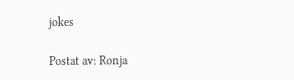jokes

Postat av: Ronja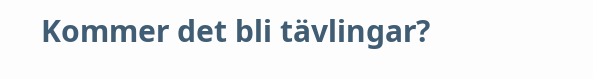Kommer det bli tävlingar?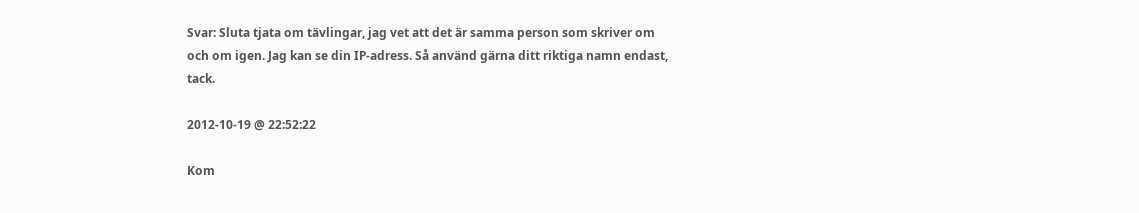Svar: Sluta tjata om tävlingar, jag vet att det är samma person som skriver om och om igen. Jag kan se din IP-adress. Så använd gärna ditt riktiga namn endast, tack.

2012-10-19 @ 22:52:22

Kom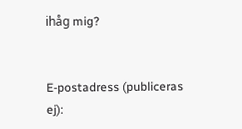ihåg mig?


E-postadress (publiceras ej):